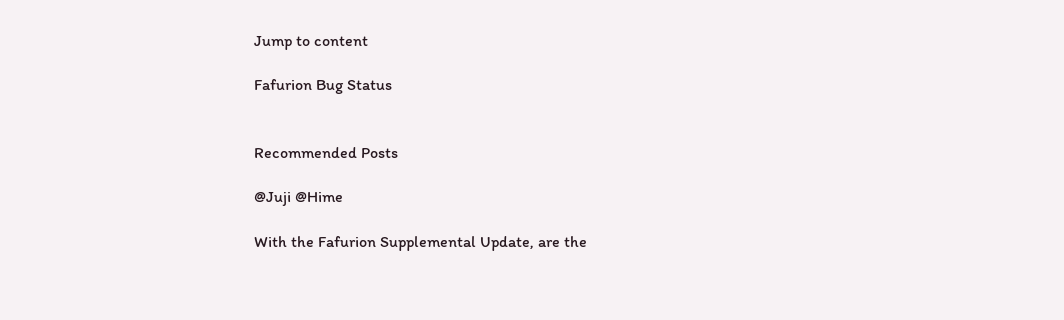Jump to content

Fafurion Bug Status


Recommended Posts

@Juji @Hime

With the Fafurion Supplemental Update, are the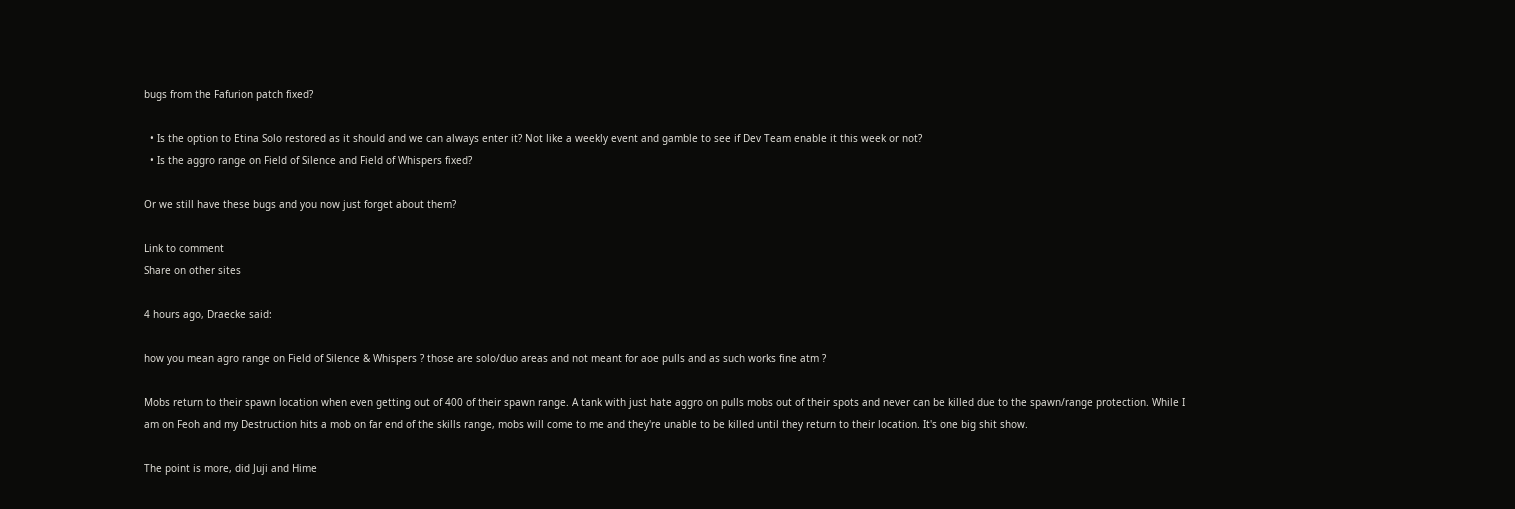bugs from the Fafurion patch fixed?

  • Is the option to Etina Solo restored as it should and we can always enter it? Not like a weekly event and gamble to see if Dev Team enable it this week or not?
  • Is the aggro range on Field of Silence and Field of Whispers fixed?

Or we still have these bugs and you now just forget about them?

Link to comment
Share on other sites

4 hours ago, Draecke said:

how you mean agro range on Field of Silence & Whispers ? those are solo/duo areas and not meant for aoe pulls and as such works fine atm ?

Mobs return to their spawn location when even getting out of 400 of their spawn range. A tank with just hate aggro on pulls mobs out of their spots and never can be killed due to the spawn/range protection. While I am on Feoh and my Destruction hits a mob on far end of the skills range, mobs will come to me and they're unable to be killed until they return to their location. It's one big shit show.

The point is more, did Juji and Hime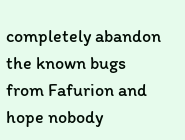completely abandon the known bugs from Fafurion and hope nobody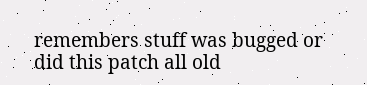remembers stuff was bugged or did this patch all old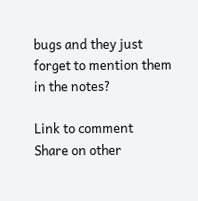bugs and they just forget to mention them in the notes?

Link to comment
Share on other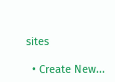sites

  • Create New...